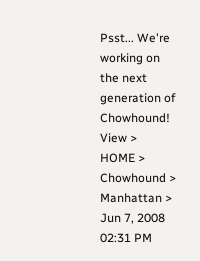Psst... We're working on the next generation of Chowhound! View >
HOME > Chowhound > Manhattan >
Jun 7, 2008 02:31 PM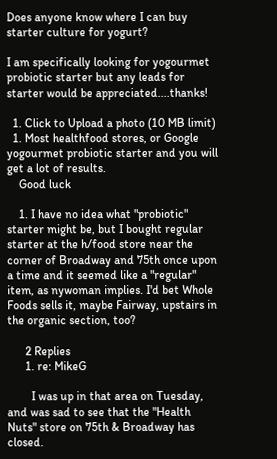Does anyone know where I can buy starter culture for yogurt?

I am specifically looking for yogourmet probiotic starter but any leads for starter would be appreciated....thanks!

  1. Click to Upload a photo (10 MB limit)
  1. Most healthfood stores, or Google yogourmet probiotic starter and you will get a lot of results.
    Good luck

    1. I have no idea what "probiotic" starter might be, but I bought regular starter at the h/food store near the corner of Broadway and 75th once upon a time and it seemed like a "regular" item, as nywoman implies. I'd bet Whole Foods sells it, maybe Fairway, upstairs in the organic section, too?

      2 Replies
      1. re: MikeG

        I was up in that area on Tuesday, and was sad to see that the "Health Nuts" store on 75th & Broadway has closed.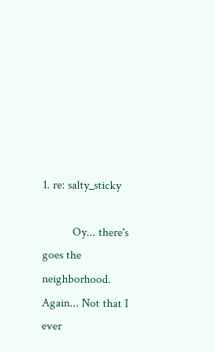1. re: salty_sticky

          Oy... there's goes the neighborhood. Again... Not that I ever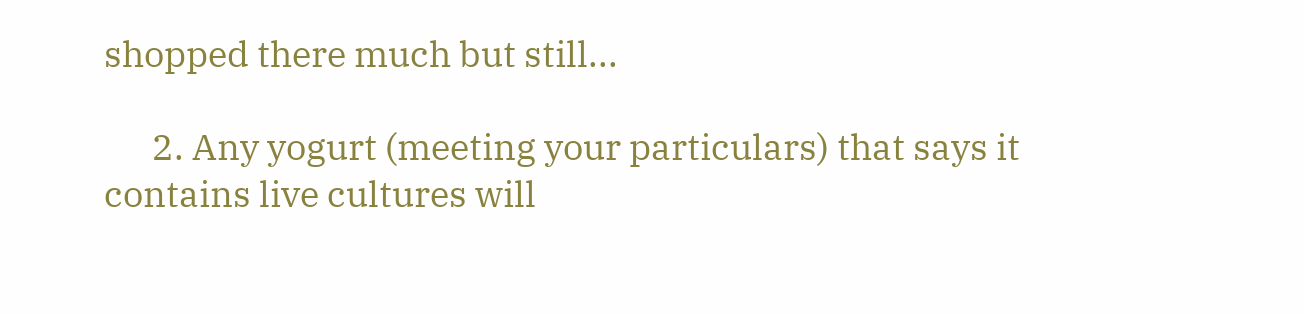shopped there much but still...

      2. Any yogurt (meeting your particulars) that says it contains live cultures will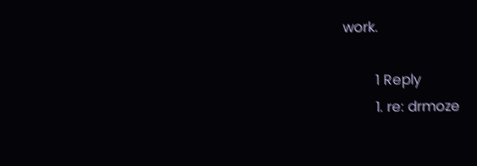work.

        1 Reply
        1. re: drmoze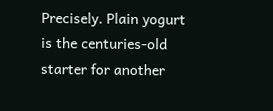Precisely. Plain yogurt is the centuries-old starter for another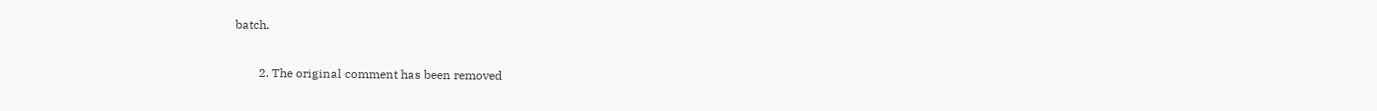batch.

        2. The original comment has been removed